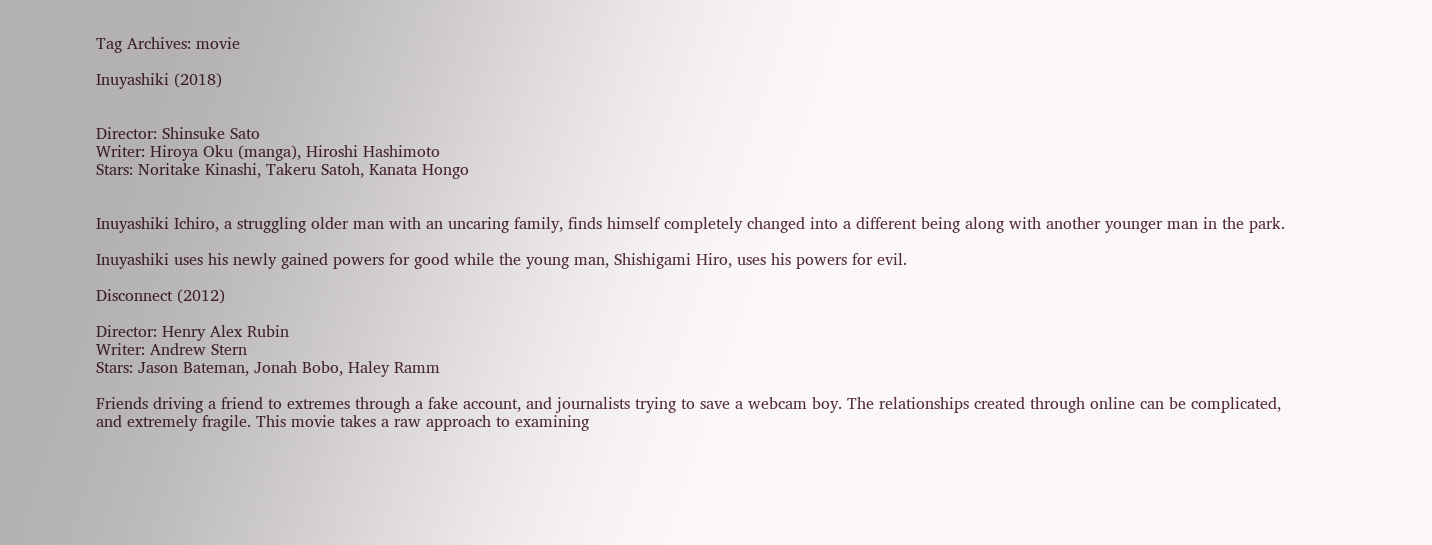Tag Archives: movie

Inuyashiki (2018)


Director: Shinsuke Sato
Writer: Hiroya Oku (manga), Hiroshi Hashimoto
Stars: Noritake Kinashi, Takeru Satoh, Kanata Hongo


Inuyashiki Ichiro, a struggling older man with an uncaring family, finds himself completely changed into a different being along with another younger man in the park.

Inuyashiki uses his newly gained powers for good while the young man, Shishigami Hiro, uses his powers for evil.

Disconnect (2012)

Director: Henry Alex Rubin
Writer: Andrew Stern
Stars: Jason Bateman, Jonah Bobo, Haley Ramm

Friends driving a friend to extremes through a fake account, and journalists trying to save a webcam boy. The relationships created through online can be complicated, and extremely fragile. This movie takes a raw approach to examining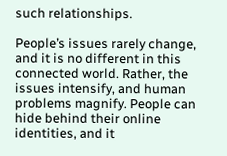such relationships.

People’s issues rarely change, and it is no different in this connected world. Rather, the issues intensify, and human problems magnify. People can hide behind their online identities, and it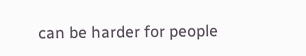can be harder for people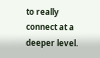to really connect at a deeper level.